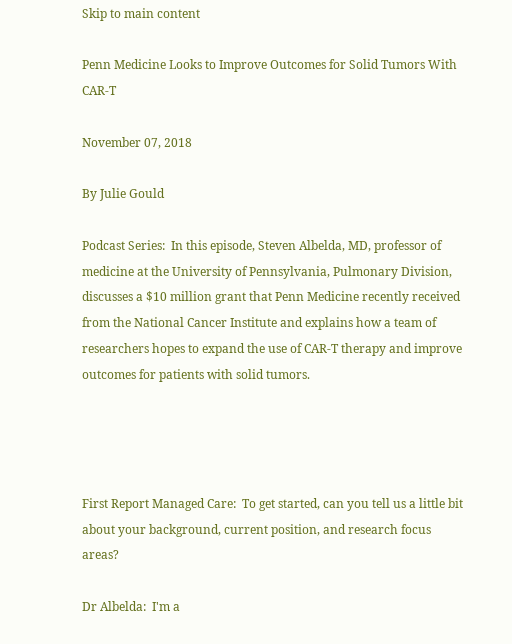Skip to main content

Penn Medicine Looks to Improve Outcomes for Solid Tumors With CAR-T

November 07, 2018

By Julie Gould

Podcast Series:  In this episode, Steven Albelda, MD, professor of medicine at the University of Pennsylvania, Pulmonary Division, discusses a $10 million grant that Penn Medicine recently received from the National Cancer Institute and explains how a team of researchers hopes to expand the use of CAR-T therapy and improve outcomes for patients with solid tumors.




First Report Managed Care:  To get started, can you tell us a little bit about your background, current position, and research focus areas?

Dr Albelda:  I'm a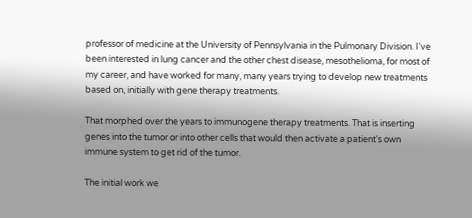professor of medicine at the University of Pennsylvania in the Pulmonary Division. I've been interested in lung cancer and the other chest disease, mesothelioma, for most of my career, and have worked for many, many years trying to develop new treatments based on, initially with gene therapy treatments.

That morphed over the years to immunogene therapy treatments. That is inserting genes into the tumor or into other cells that would then activate a patient's own immune system to get rid of the tumor.

The initial work we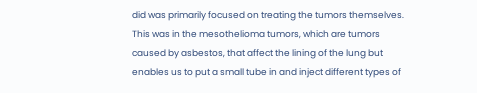did was primarily focused on treating the tumors themselves. This was in the mesothelioma tumors, which are tumors caused by asbestos, that affect the lining of the lung but enables us to put a small tube in and inject different types of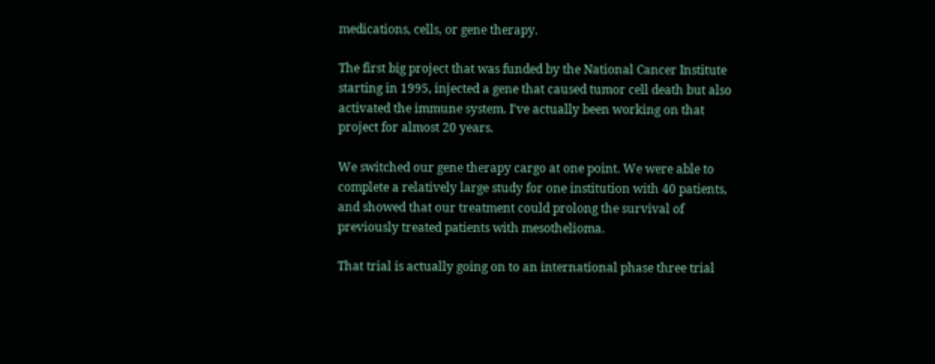medications, cells, or gene therapy.

The first big project that was funded by the National Cancer Institute starting in 1995, injected a gene that caused tumor cell death but also activated the immune system. I've actually been working on that project for almost 20 years.

We switched our gene therapy cargo at one point. We were able to complete a relatively large study for one institution with 40 patients, and showed that our treatment could prolong the survival of previously treated patients with mesothelioma.

That trial is actually going on to an international phase three trial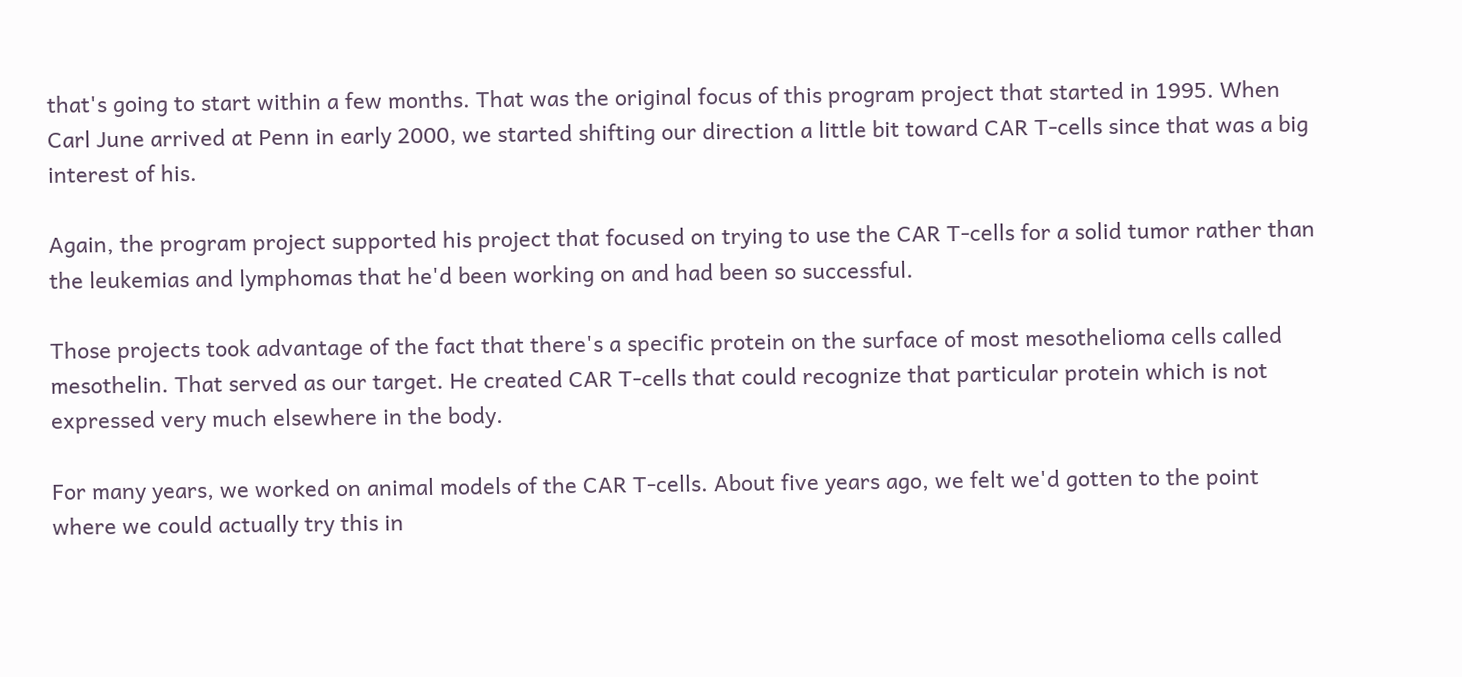that's going to start within a few months. That was the original focus of this program project that started in 1995. When Carl June arrived at Penn in early 2000, we started shifting our direction a little bit toward CAR T‑cells since that was a big interest of his.

Again, the program project supported his project that focused on trying to use the CAR T‑cells for a solid tumor rather than the leukemias and lymphomas that he'd been working on and had been so successful.

Those projects took advantage of the fact that there's a specific protein on the surface of most mesothelioma cells called mesothelin. That served as our target. He created CAR T‑cells that could recognize that particular protein which is not expressed very much elsewhere in the body.

For many years, we worked on animal models of the CAR T‑cells. About five years ago, we felt we'd gotten to the point where we could actually try this in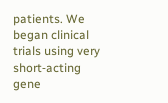patients. We began clinical trials using very short‑acting gene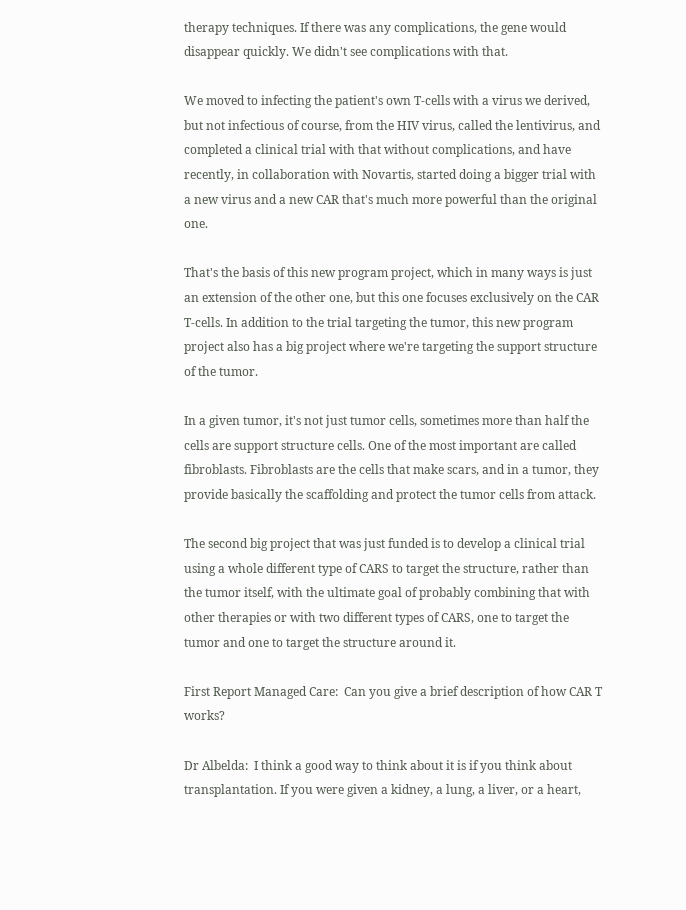therapy techniques. If there was any complications, the gene would disappear quickly. We didn't see complications with that.

We moved to infecting the patient's own T‑cells with a virus we derived, but not infectious of course, from the HIV virus, called the lentivirus, and completed a clinical trial with that without complications, and have recently, in collaboration with Novartis, started doing a bigger trial with a new virus and a new CAR that's much more powerful than the original one.

That's the basis of this new program project, which in many ways is just an extension of the other one, but this one focuses exclusively on the CAR T‑cells. In addition to the trial targeting the tumor, this new program project also has a big project where we're targeting the support structure of the tumor.

In a given tumor, it's not just tumor cells, sometimes more than half the cells are support structure cells. One of the most important are called fibroblasts. Fibroblasts are the cells that make scars, and in a tumor, they provide basically the scaffolding and protect the tumor cells from attack.

The second big project that was just funded is to develop a clinical trial using a whole different type of CARS to target the structure, rather than the tumor itself, with the ultimate goal of probably combining that with other therapies or with two different types of CARS, one to target the tumor and one to target the structure around it.

First Report Managed Care:  Can you give a brief description of how CAR T works?

Dr Albelda:  I think a good way to think about it is if you think about transplantation. If you were given a kidney, a lung, a liver, or a heart,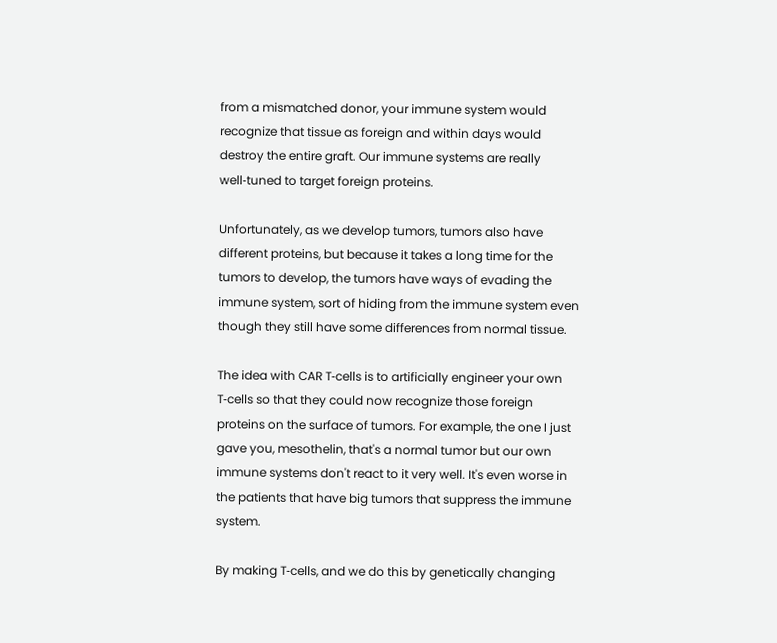from a mismatched donor, your immune system would recognize that tissue as foreign and within days would destroy the entire graft. Our immune systems are really well‑tuned to target foreign proteins.

Unfortunately, as we develop tumors, tumors also have different proteins, but because it takes a long time for the tumors to develop, the tumors have ways of evading the immune system, sort of hiding from the immune system even though they still have some differences from normal tissue.

The idea with CAR T‑cells is to artificially engineer your own T‑cells so that they could now recognize those foreign proteins on the surface of tumors. For example, the one I just gave you, mesothelin, that's a normal tumor but our own immune systems don't react to it very well. It's even worse in the patients that have big tumors that suppress the immune system.

By making T‑cells, and we do this by genetically changing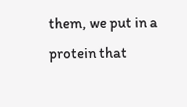them, we put in a protein that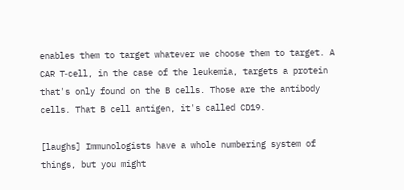enables them to target whatever we choose them to target. A CAR T‑cell, in the case of the leukemia, targets a protein that's only found on the B cells. Those are the antibody cells. That B cell antigen, it's called CD19.

[laughs] Immunologists have a whole numbering system of things, but you might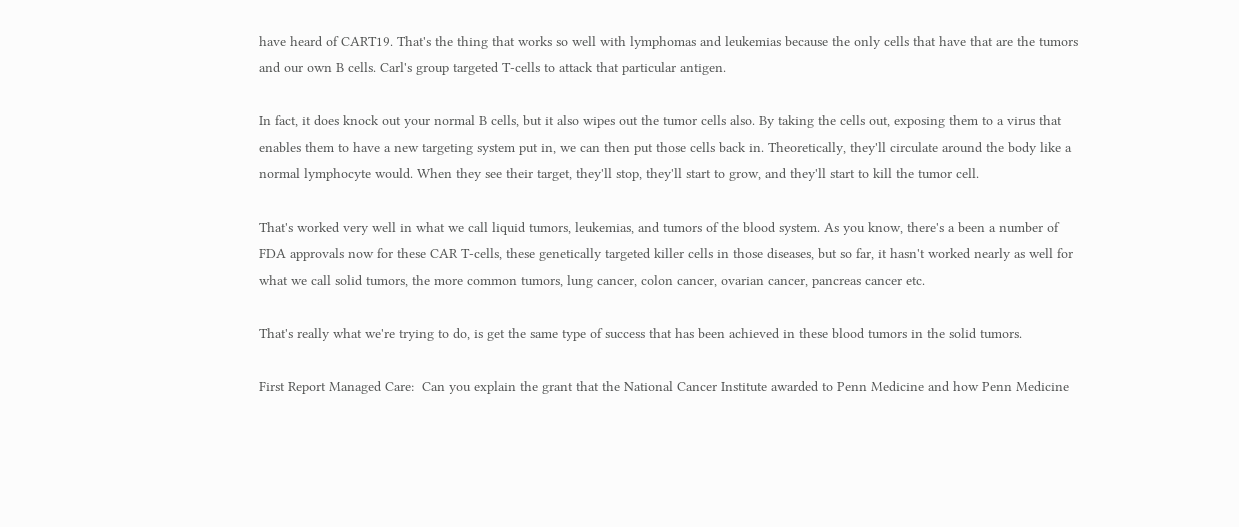have heard of CART19. That's the thing that works so well with lymphomas and leukemias because the only cells that have that are the tumors and our own B cells. Carl's group targeted T‑cells to attack that particular antigen.

In fact, it does knock out your normal B cells, but it also wipes out the tumor cells also. By taking the cells out, exposing them to a virus that enables them to have a new targeting system put in, we can then put those cells back in. Theoretically, they'll circulate around the body like a normal lymphocyte would. When they see their target, they'll stop, they'll start to grow, and they'll start to kill the tumor cell.

That's worked very well in what we call liquid tumors, leukemias, and tumors of the blood system. As you know, there's a been a number of FDA approvals now for these CAR T‑cells, these genetically targeted killer cells in those diseases, but so far, it hasn't worked nearly as well for what we call solid tumors, the more common tumors, lung cancer, colon cancer, ovarian cancer, pancreas cancer etc.

That's really what we're trying to do, is get the same type of success that has been achieved in these blood tumors in the solid tumors.

First Report Managed Care:  Can you explain the grant that the National Cancer Institute awarded to Penn Medicine and how Penn Medicine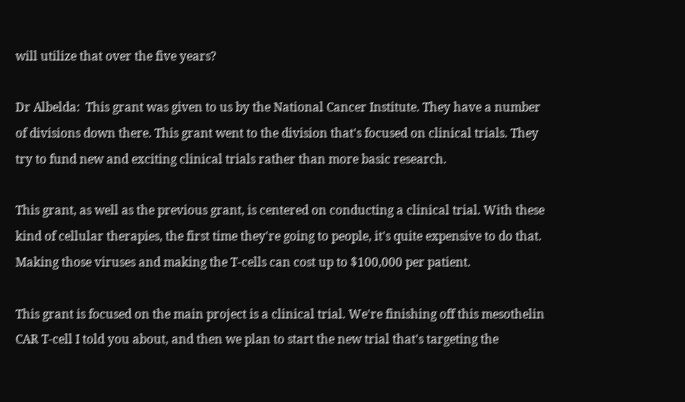will utilize that over the five years?

Dr Albelda:  This grant was given to us by the National Cancer Institute. They have a number of divisions down there. This grant went to the division that's focused on clinical trials. They try to fund new and exciting clinical trials rather than more basic research.

This grant, as well as the previous grant, is centered on conducting a clinical trial. With these kind of cellular therapies, the first time they're going to people, it's quite expensive to do that. Making those viruses and making the T‑cells can cost up to $100,000 per patient.

This grant is focused on the main project is a clinical trial. We're finishing off this mesothelin CAR T‑cell I told you about, and then we plan to start the new trial that's targeting the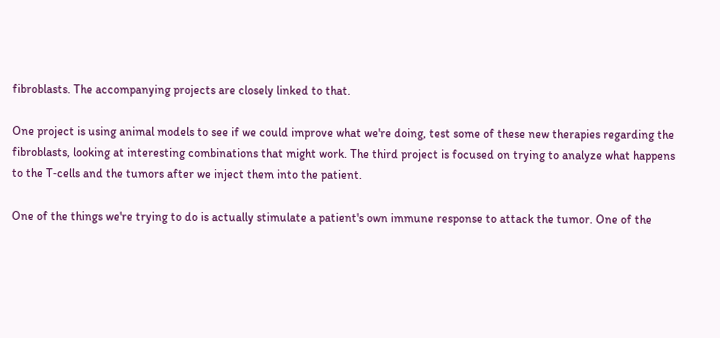fibroblasts. The accompanying projects are closely linked to that.

One project is using animal models to see if we could improve what we're doing, test some of these new therapies regarding the fibroblasts, looking at interesting combinations that might work. The third project is focused on trying to analyze what happens to the T‑cells and the tumors after we inject them into the patient.

One of the things we're trying to do is actually stimulate a patient's own immune response to attack the tumor. One of the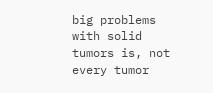big problems with solid tumors is, not every tumor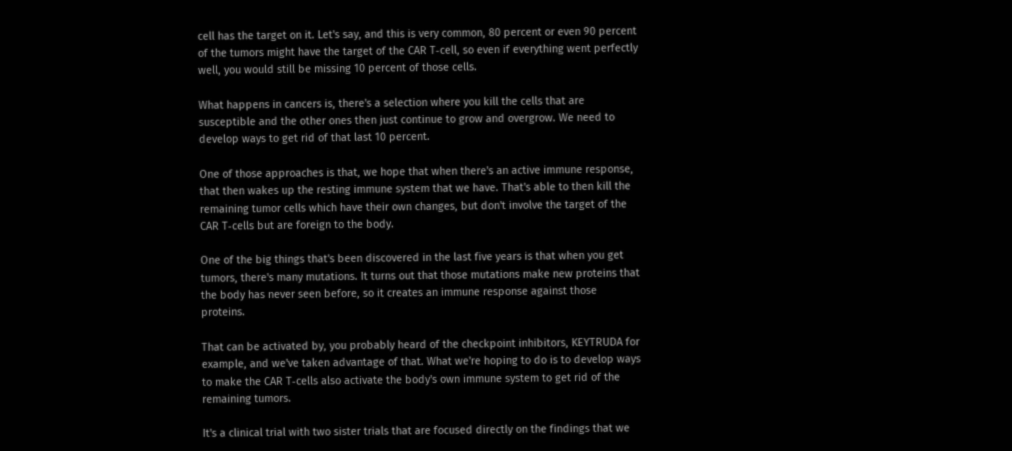cell has the target on it. Let's say, and this is very common, 80 percent or even 90 percent of the tumors might have the target of the CAR T‑cell, so even if everything went perfectly well, you would still be missing 10 percent of those cells.

What happens in cancers is, there's a selection where you kill the cells that are susceptible and the other ones then just continue to grow and overgrow. We need to develop ways to get rid of that last 10 percent.

One of those approaches is that, we hope that when there's an active immune response, that then wakes up the resting immune system that we have. That's able to then kill the remaining tumor cells which have their own changes, but don't involve the target of the CAR T‑cells but are foreign to the body.

One of the big things that's been discovered in the last five years is that when you get tumors, there's many mutations. It turns out that those mutations make new proteins that the body has never seen before, so it creates an immune response against those proteins.

That can be activated by, you probably heard of the checkpoint inhibitors, KEYTRUDA for example, and we've taken advantage of that. What we're hoping to do is to develop ways to make the CAR T‑cells also activate the body's own immune system to get rid of the remaining tumors.

It's a clinical trial with two sister trials that are focused directly on the findings that we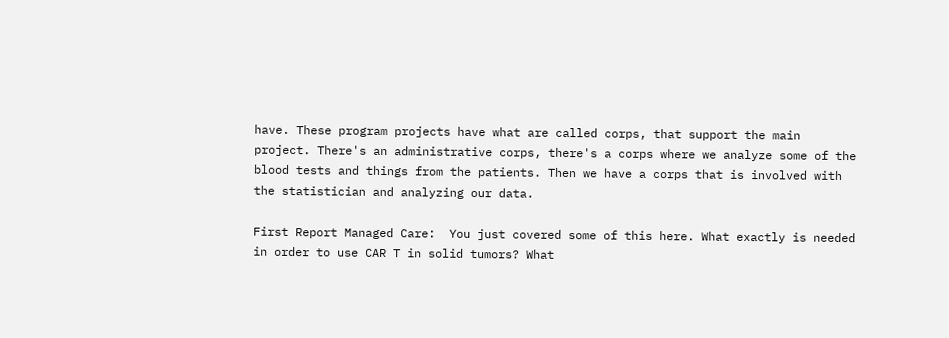have. These program projects have what are called corps, that support the main project. There's an administrative corps, there's a corps where we analyze some of the blood tests and things from the patients. Then we have a corps that is involved with the statistician and analyzing our data.

First Report Managed Care:  You just covered some of this here. What exactly is needed in order to use CAR T in solid tumors? What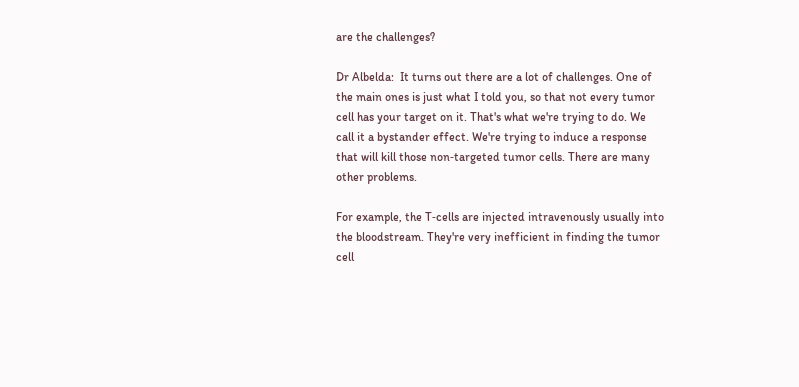are the challenges?

Dr Albelda:  It turns out there are a lot of challenges. One of the main ones is just what I told you, so that not every tumor cell has your target on it. That's what we're trying to do. We call it a bystander effect. We're trying to induce a response that will kill those non‑targeted tumor cells. There are many other problems.

For example, the T‑cells are injected intravenously usually into the bloodstream. They're very inefficient in finding the tumor cell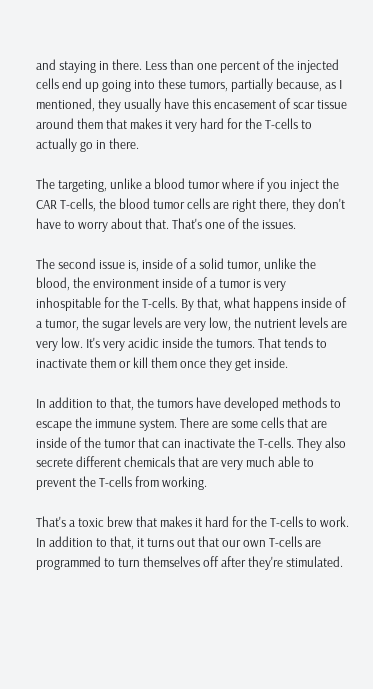and staying in there. Less than one percent of the injected cells end up going into these tumors, partially because, as I mentioned, they usually have this encasement of scar tissue around them that makes it very hard for the T‑cells to actually go in there.

The targeting, unlike a blood tumor where if you inject the CAR T‑cells, the blood tumor cells are right there, they don't have to worry about that. That's one of the issues.

The second issue is, inside of a solid tumor, unlike the blood, the environment inside of a tumor is very inhospitable for the T‑cells. By that, what happens inside of a tumor, the sugar levels are very low, the nutrient levels are very low. It's very acidic inside the tumors. That tends to inactivate them or kill them once they get inside.

In addition to that, the tumors have developed methods to escape the immune system. There are some cells that are inside of the tumor that can inactivate the T‑cells. They also secrete different chemicals that are very much able to prevent the T‑cells from working.

That's a toxic brew that makes it hard for the T‑cells to work. In addition to that, it turns out that our own T‑cells are programmed to turn themselves off after they're stimulated.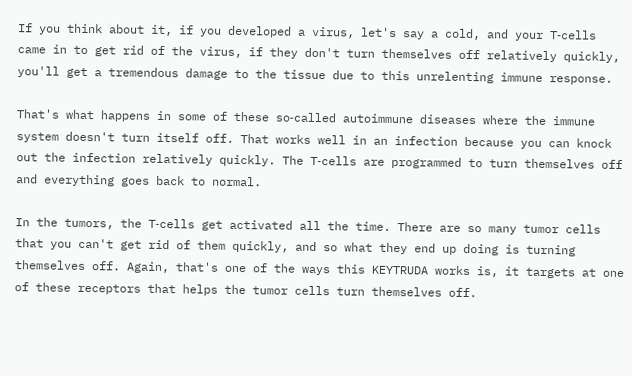If you think about it, if you developed a virus, let's say a cold, and your T‑cells came in to get rid of the virus, if they don't turn themselves off relatively quickly, you'll get a tremendous damage to the tissue due to this unrelenting immune response.

That's what happens in some of these so‑called autoimmune diseases where the immune system doesn't turn itself off. That works well in an infection because you can knock out the infection relatively quickly. The T‑cells are programmed to turn themselves off and everything goes back to normal.

In the tumors, the T‑cells get activated all the time. There are so many tumor cells that you can't get rid of them quickly, and so what they end up doing is turning themselves off. Again, that's one of the ways this KEYTRUDA works is, it targets at one of these receptors that helps the tumor cells turn themselves off.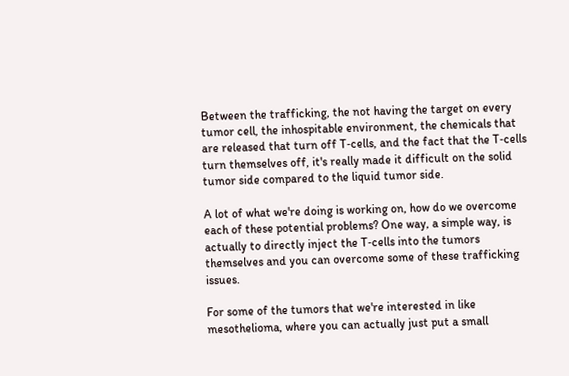Between the trafficking, the not having the target on every tumor cell, the inhospitable environment, the chemicals that are released that turn off T‑cells, and the fact that the T‑cells turn themselves off, it's really made it difficult on the solid tumor side compared to the liquid tumor side.

A lot of what we're doing is working on, how do we overcome each of these potential problems? One way, a simple way, is actually to directly inject the T‑cells into the tumors themselves and you can overcome some of these trafficking issues.

For some of the tumors that we're interested in like mesothelioma, where you can actually just put a small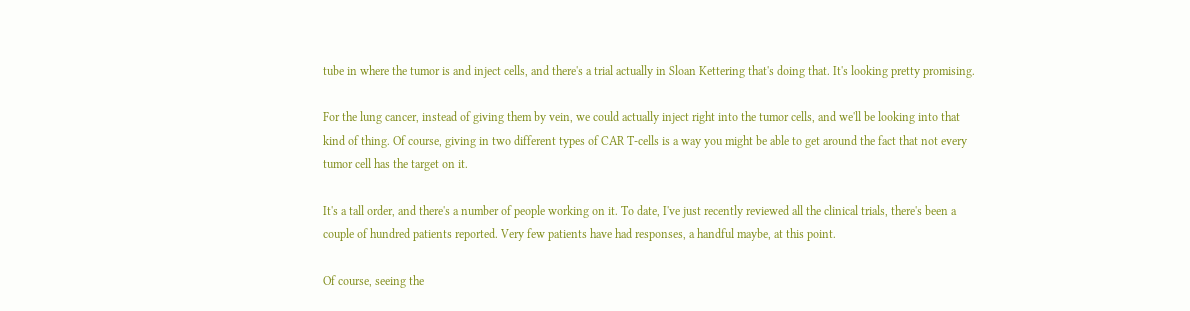tube in where the tumor is and inject cells, and there's a trial actually in Sloan Kettering that's doing that. It's looking pretty promising.

For the lung cancer, instead of giving them by vein, we could actually inject right into the tumor cells, and we'll be looking into that kind of thing. Of course, giving in two different types of CAR T‑cells is a way you might be able to get around the fact that not every tumor cell has the target on it.

It's a tall order, and there's a number of people working on it. To date, I've just recently reviewed all the clinical trials, there's been a couple of hundred patients reported. Very few patients have had responses, a handful maybe, at this point.

Of course, seeing the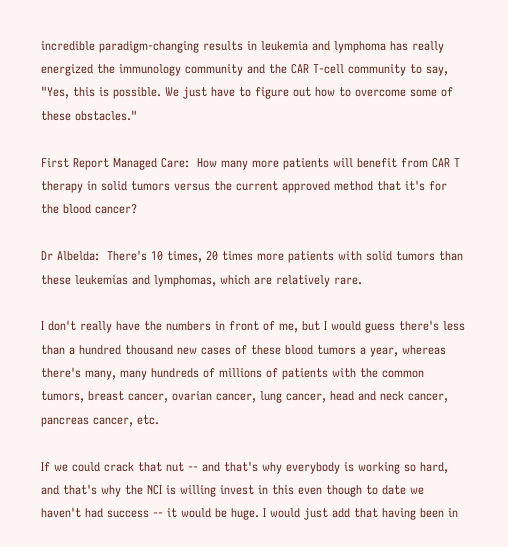incredible paradigm‑changing results in leukemia and lymphoma has really energized the immunology community and the CAR T‑cell community to say, "Yes, this is possible. We just have to figure out how to overcome some of these obstacles."

First Report Managed Care:  How many more patients will benefit from CAR T therapy in solid tumors versus the current approved method that it's for the blood cancer?

Dr Albelda:  There's 10 times, 20 times more patients with solid tumors than these leukemias and lymphomas, which are relatively rare.

I don't really have the numbers in front of me, but I would guess there's less than a hundred thousand new cases of these blood tumors a year, whereas there's many, many hundreds of millions of patients with the common tumors, breast cancer, ovarian cancer, lung cancer, head and neck cancer, pancreas cancer, etc.

If we could crack that nut ‑‑ and that's why everybody is working so hard, and that's why the NCI is willing invest in this even though to date we haven't had success ‑‑ it would be huge. I would just add that having been in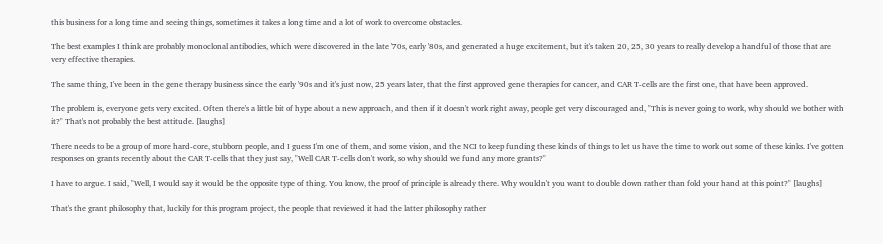this business for a long time and seeing things, sometimes it takes a long time and a lot of work to overcome obstacles.

The best examples I think are probably monoclonal antibodies, which were discovered in the late '70s, early '80s, and generated a huge excitement, but it's taken 20, 25, 30 years to really develop a handful of those that are very effective therapies.

The same thing, I've been in the gene therapy business since the early '90s and it's just now, 25 years later, that the first approved gene therapies for cancer, and CAR T‑cells are the first one, that have been approved.

The problem is, everyone gets very excited. Often there's a little bit of hype about a new approach, and then if it doesn't work right away, people get very discouraged and, "This is never going to work, why should we bother with it?" That's not probably the best attitude. [laughs]

There needs to be a group of more hard‑core, stubborn people, and I guess I'm one of them, and some vision, and the NCI to keep funding these kinds of things to let us have the time to work out some of these kinks. I've gotten responses on grants recently about the CAR T‑cells that they just say, "Well CAR T‑cells don't work, so why should we fund any more grants?"

I have to argue. I said, "Well, I would say it would be the opposite type of thing. You know, the proof of principle is already there. Why wouldn't you want to double down rather than fold your hand at this point?" [laughs]

That's the grant philosophy that, luckily for this program project, the people that reviewed it had the latter philosophy rather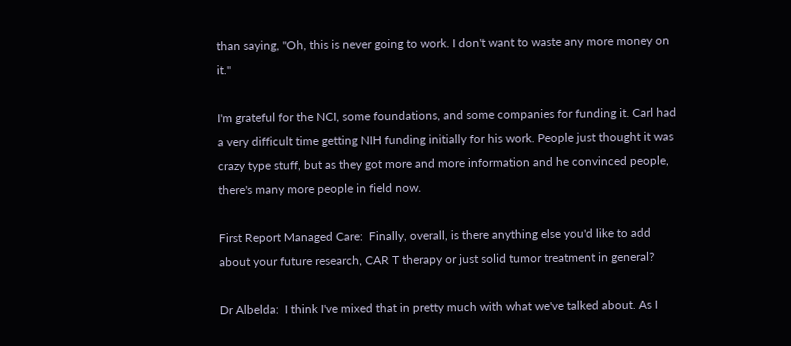than saying, "Oh, this is never going to work. I don't want to waste any more money on it."

I'm grateful for the NCI, some foundations, and some companies for funding it. Carl had a very difficult time getting NIH funding initially for his work. People just thought it was crazy type stuff, but as they got more and more information and he convinced people, there's many more people in field now.

First Report Managed Care:  Finally, overall, is there anything else you'd like to add about your future research, CAR T therapy or just solid tumor treatment in general?

Dr Albelda:  I think I've mixed that in pretty much with what we've talked about. As I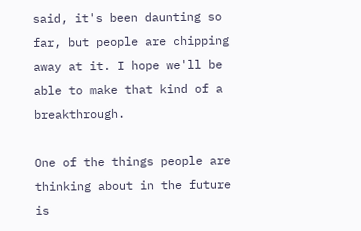said, it's been daunting so far, but people are chipping away at it. I hope we'll be able to make that kind of a breakthrough.

One of the things people are thinking about in the future is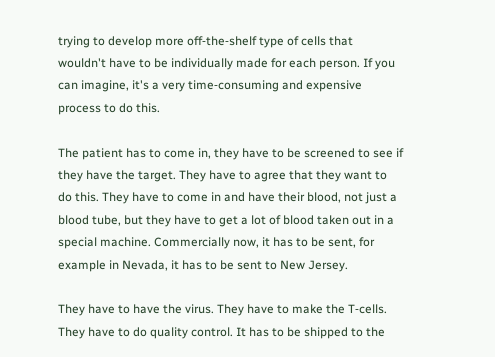trying to develop more off‑the‑shelf type of cells that wouldn't have to be individually made for each person. If you can imagine, it's a very time‑consuming and expensive process to do this.

The patient has to come in, they have to be screened to see if they have the target. They have to agree that they want to do this. They have to come in and have their blood, not just a blood tube, but they have to get a lot of blood taken out in a special machine. Commercially now, it has to be sent, for example in Nevada, it has to be sent to New Jersey.

They have to have the virus. They have to make the T‑cells. They have to do quality control. It has to be shipped to the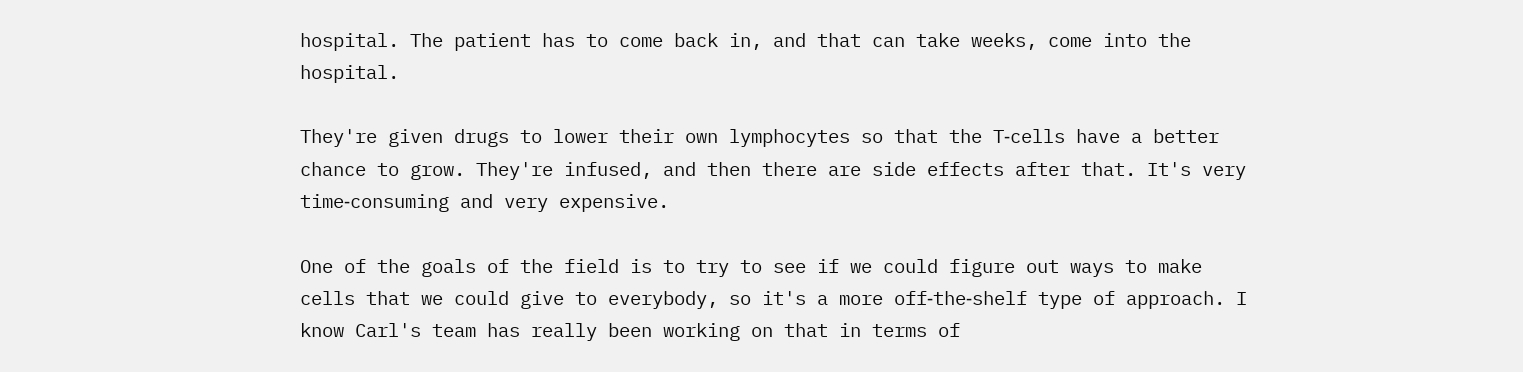hospital. The patient has to come back in, and that can take weeks, come into the hospital.

They're given drugs to lower their own lymphocytes so that the T‑cells have a better chance to grow. They're infused, and then there are side effects after that. It's very time‑consuming and very expensive.

One of the goals of the field is to try to see if we could figure out ways to make cells that we could give to everybody, so it's a more off‑the‑shelf type of approach. I know Carl's team has really been working on that in terms of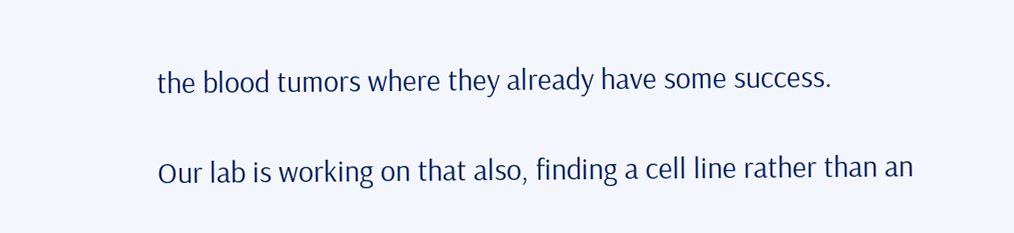the blood tumors where they already have some success.

Our lab is working on that also, finding a cell line rather than an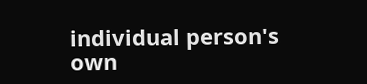individual person's own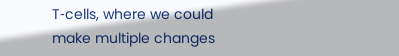T‑cells, where we could make multiple changes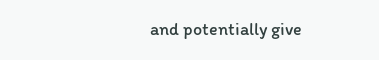and potentially give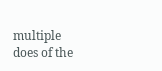multiple does of the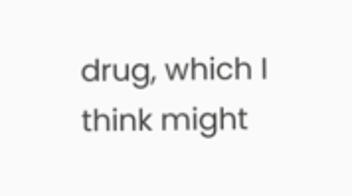drug, which I think might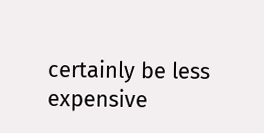certainly be less expensive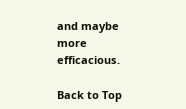and maybe more efficacious.

Back to Top